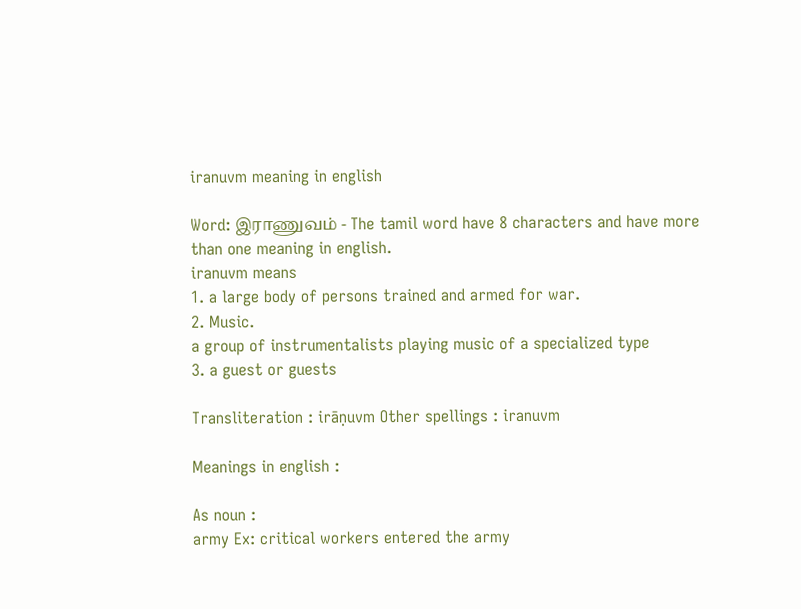iranuvm meaning in english

Word: இராணுவம் - The tamil word have 8 characters and have more than one meaning in english.
iranuvm means
1. a large body of persons trained and armed for war.
2. Music.
a group of instrumentalists playing music of a specialized type
3. a guest or guests

Transliteration : irāṇuvm Other spellings : iranuvm

Meanings in english :

As noun :
army Ex: critical workers entered the army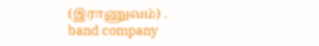(இராணுவம்) .
band company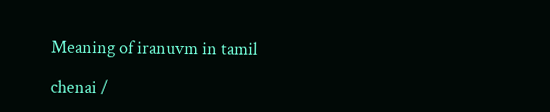Meaning of iranuvm in tamil

chenai /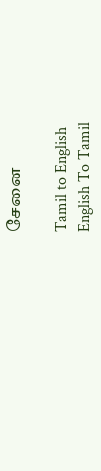சேனை

Tamil to English
English To Tamil